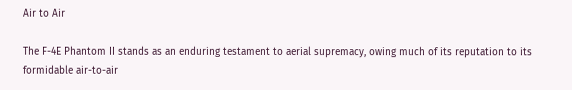Air to Air

The F-4E Phantom II stands as an enduring testament to aerial supremacy, owing much of its reputation to its formidable air-to-air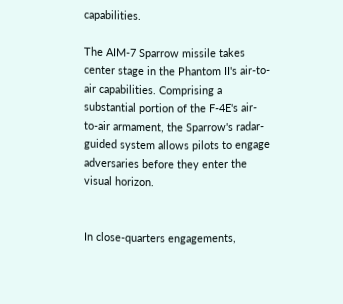capabilities.

The AIM-7 Sparrow missile takes center stage in the Phantom II's air-to-air capabilities. Comprising a substantial portion of the F-4E's air-to-air armament, the Sparrow's radar-guided system allows pilots to engage adversaries before they enter the visual horizon.


In close-quarters engagements,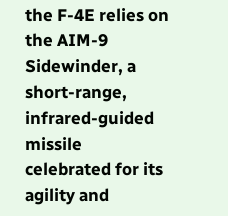the F-4E relies on the AIM-9 Sidewinder, a short-range, infrared-guided missile celebrated for its agility and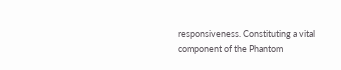responsiveness. Constituting a vital component of the Phantom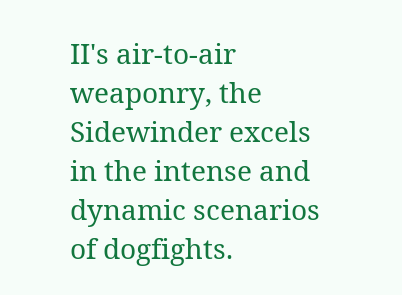II's air-to-air weaponry, the Sidewinder excels in the intense and dynamic scenarios of dogfights.